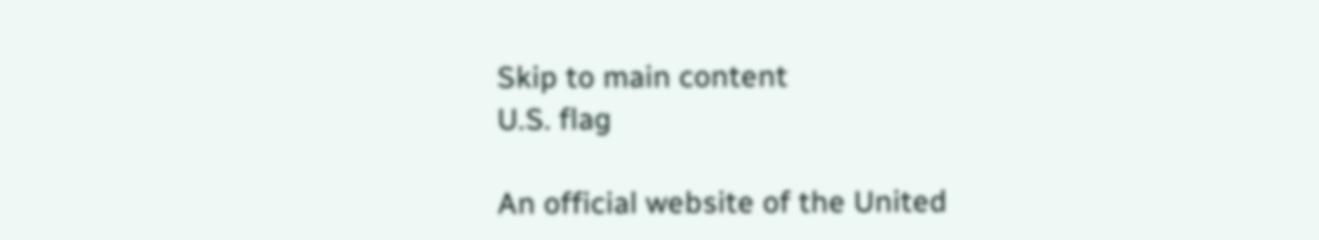Skip to main content
U.S. flag

An official website of the United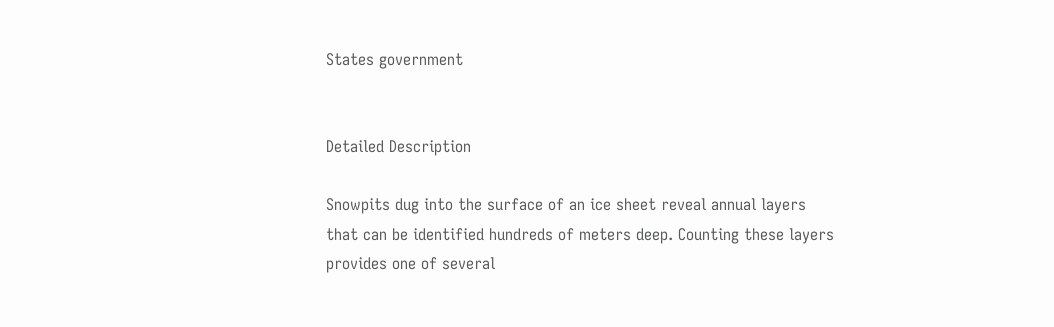States government


Detailed Description

Snowpits dug into the surface of an ice sheet reveal annual layers that can be identified hundreds of meters deep. Counting these layers provides one of several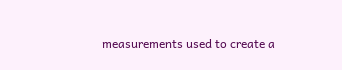measurements used to create a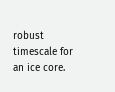robust timescale for an ice core.